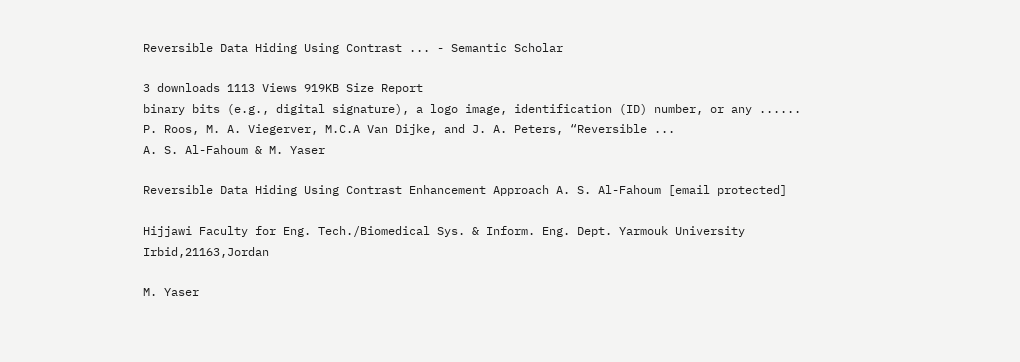Reversible Data Hiding Using Contrast ... - Semantic Scholar

3 downloads 1113 Views 919KB Size Report
binary bits (e.g., digital signature), a logo image, identification (ID) number, or any ...... P. Roos, M. A. Viegerver, M.C.A Van Dijke, and J. A. Peters, “Reversible ...
A. S. Al-Fahoum & M. Yaser

Reversible Data Hiding Using Contrast Enhancement Approach A. S. Al-Fahoum [email protected]

Hijjawi Faculty for Eng. Tech./Biomedical Sys. & Inform. Eng. Dept. Yarmouk University Irbid,21163,Jordan

M. Yaser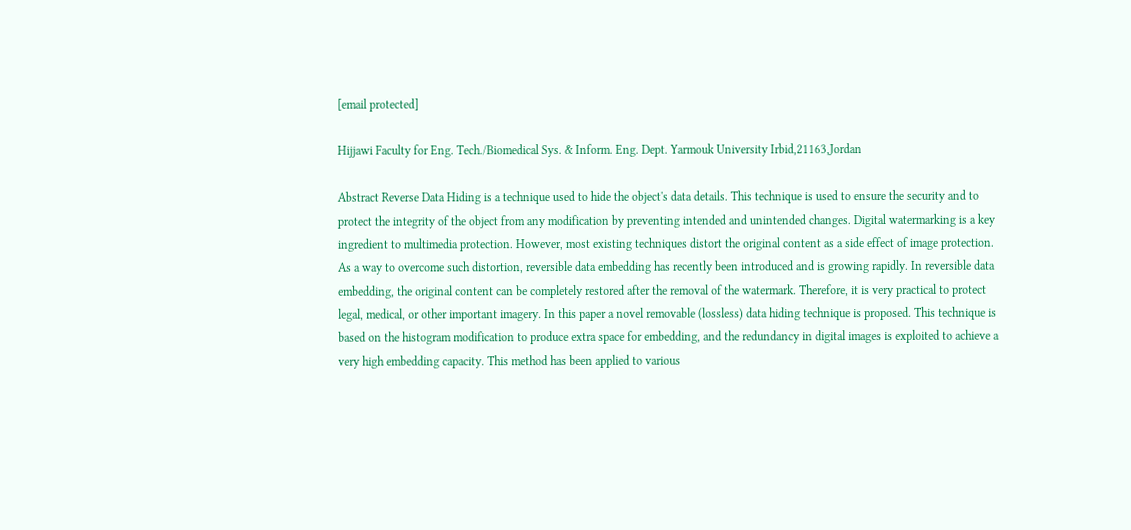[email protected]

Hijjawi Faculty for Eng. Tech./Biomedical Sys. & Inform. Eng. Dept. Yarmouk University Irbid,21163,Jordan

Abstract Reverse Data Hiding is a technique used to hide the object's data details. This technique is used to ensure the security and to protect the integrity of the object from any modification by preventing intended and unintended changes. Digital watermarking is a key ingredient to multimedia protection. However, most existing techniques distort the original content as a side effect of image protection. As a way to overcome such distortion, reversible data embedding has recently been introduced and is growing rapidly. In reversible data embedding, the original content can be completely restored after the removal of the watermark. Therefore, it is very practical to protect legal, medical, or other important imagery. In this paper a novel removable (lossless) data hiding technique is proposed. This technique is based on the histogram modification to produce extra space for embedding, and the redundancy in digital images is exploited to achieve a very high embedding capacity. This method has been applied to various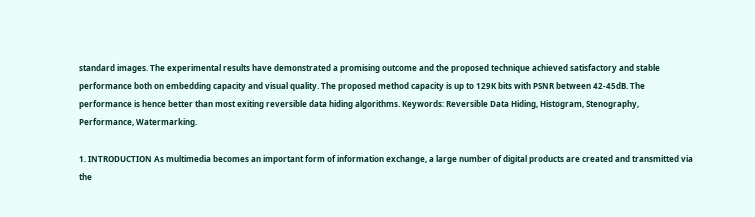standard images. The experimental results have demonstrated a promising outcome and the proposed technique achieved satisfactory and stable performance both on embedding capacity and visual quality. The proposed method capacity is up to 129K bits with PSNR between 42-45dB. The performance is hence better than most exiting reversible data hiding algorithms. Keywords: Reversible Data Hiding, Histogram, Stenography, Performance, Watermarking.

1. INTRODUCTION As multimedia becomes an important form of information exchange, a large number of digital products are created and transmitted via the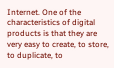Internet. One of the characteristics of digital products is that they are very easy to create, to store, to duplicate, to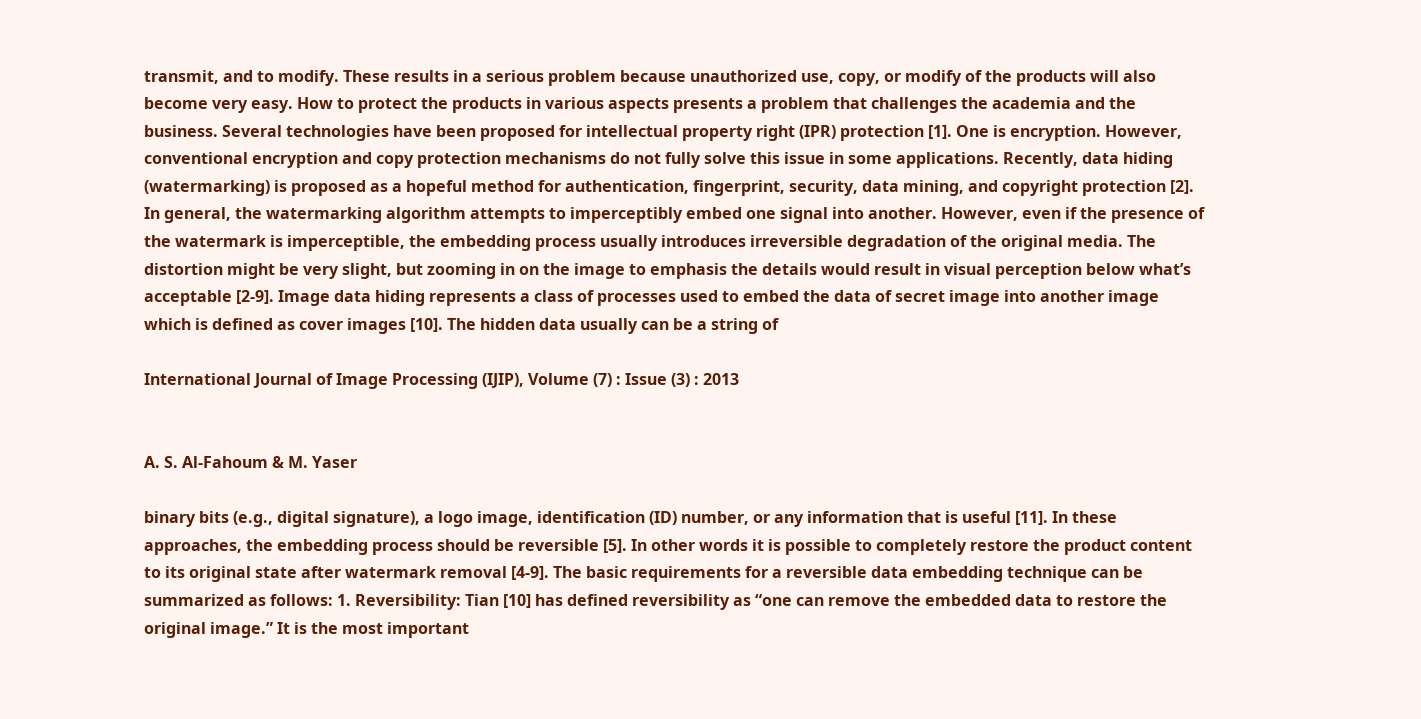transmit, and to modify. These results in a serious problem because unauthorized use, copy, or modify of the products will also become very easy. How to protect the products in various aspects presents a problem that challenges the academia and the business. Several technologies have been proposed for intellectual property right (IPR) protection [1]. One is encryption. However, conventional encryption and copy protection mechanisms do not fully solve this issue in some applications. Recently, data hiding (watermarking) is proposed as a hopeful method for authentication, fingerprint, security, data mining, and copyright protection [2]. In general, the watermarking algorithm attempts to imperceptibly embed one signal into another. However, even if the presence of the watermark is imperceptible, the embedding process usually introduces irreversible degradation of the original media. The distortion might be very slight, but zooming in on the image to emphasis the details would result in visual perception below what’s acceptable [2-9]. Image data hiding represents a class of processes used to embed the data of secret image into another image which is defined as cover images [10]. The hidden data usually can be a string of

International Journal of Image Processing (IJIP), Volume (7) : Issue (3) : 2013


A. S. Al-Fahoum & M. Yaser

binary bits (e.g., digital signature), a logo image, identification (ID) number, or any information that is useful [11]. In these approaches, the embedding process should be reversible [5]. In other words it is possible to completely restore the product content to its original state after watermark removal [4-9]. The basic requirements for a reversible data embedding technique can be summarized as follows: 1. Reversibility: Tian [10] has defined reversibility as “one can remove the embedded data to restore the original image.” It is the most important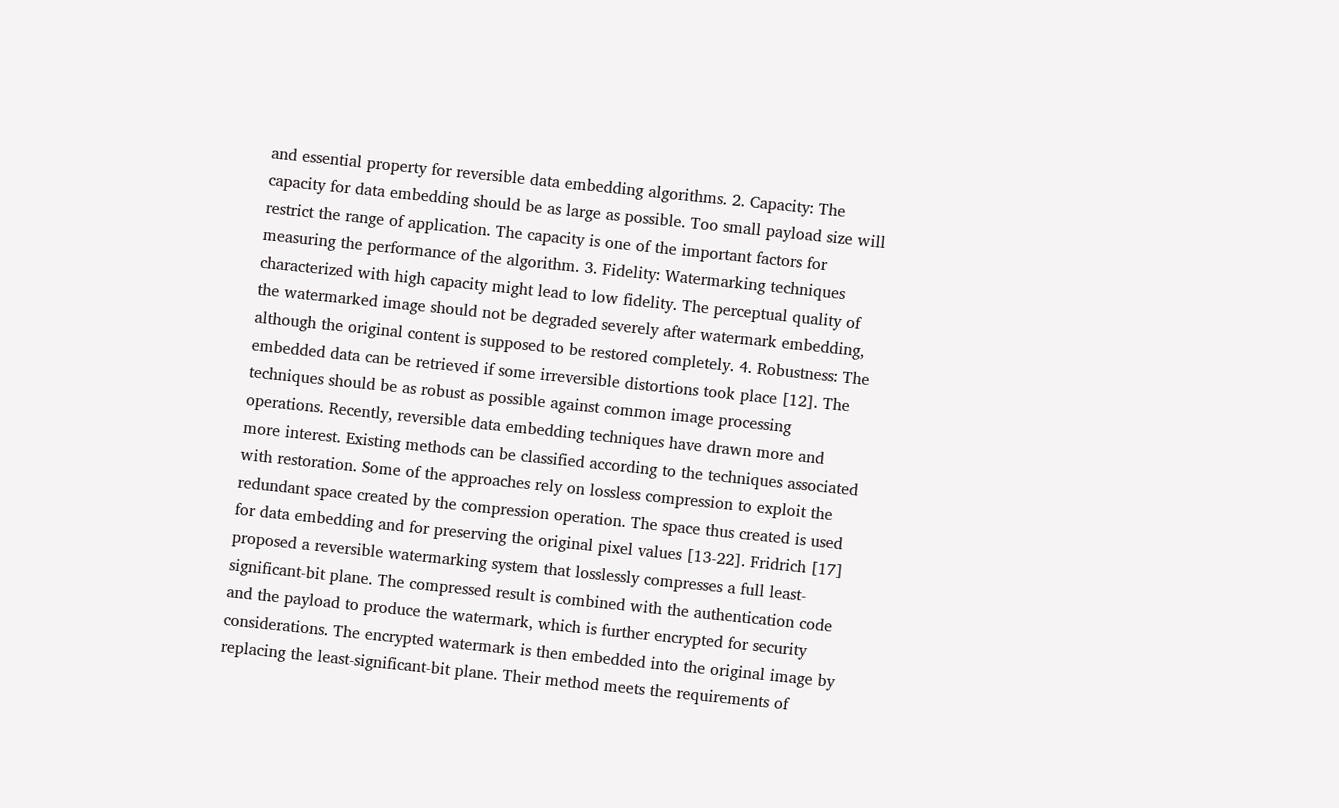and essential property for reversible data embedding algorithms. 2. Capacity: The capacity for data embedding should be as large as possible. Too small payload size will restrict the range of application. The capacity is one of the important factors for measuring the performance of the algorithm. 3. Fidelity: Watermarking techniques characterized with high capacity might lead to low fidelity. The perceptual quality of the watermarked image should not be degraded severely after watermark embedding, although the original content is supposed to be restored completely. 4. Robustness: The embedded data can be retrieved if some irreversible distortions took place [12]. The techniques should be as robust as possible against common image processing operations. Recently, reversible data embedding techniques have drawn more and more interest. Existing methods can be classified according to the techniques associated with restoration. Some of the approaches rely on lossless compression to exploit the redundant space created by the compression operation. The space thus created is used for data embedding and for preserving the original pixel values [13-22]. Fridrich [17] proposed a reversible watermarking system that losslessly compresses a full least-significant-bit plane. The compressed result is combined with the authentication code and the payload to produce the watermark, which is further encrypted for security considerations. The encrypted watermark is then embedded into the original image by replacing the least-significant-bit plane. Their method meets the requirements of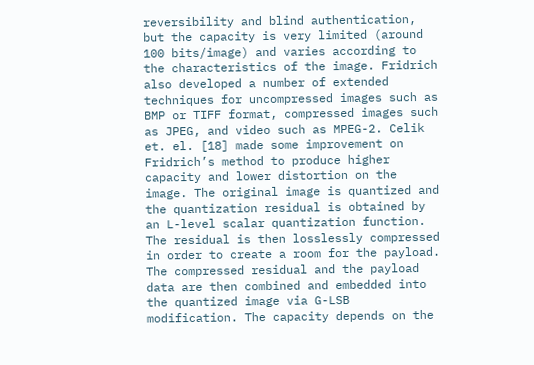reversibility and blind authentication, but the capacity is very limited (around 100 bits/image) and varies according to the characteristics of the image. Fridrich also developed a number of extended techniques for uncompressed images such as BMP or TIFF format, compressed images such as JPEG, and video such as MPEG-2. Celik et. el. [18] made some improvement on Fridrich’s method to produce higher capacity and lower distortion on the image. The original image is quantized and the quantization residual is obtained by an L-level scalar quantization function. The residual is then losslessly compressed in order to create a room for the payload. The compressed residual and the payload data are then combined and embedded into the quantized image via G-LSB modification. The capacity depends on the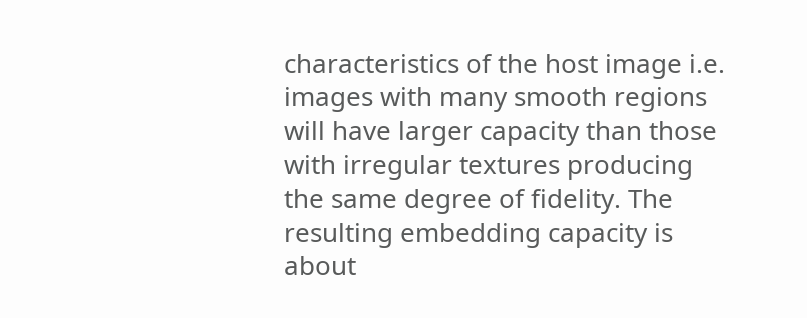characteristics of the host image i.e. images with many smooth regions will have larger capacity than those with irregular textures producing the same degree of fidelity. The resulting embedding capacity is about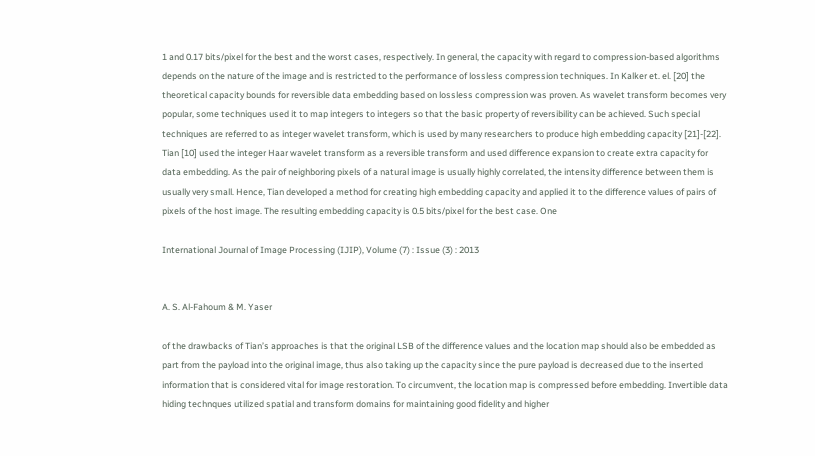1 and 0.17 bits/pixel for the best and the worst cases, respectively. In general, the capacity with regard to compression-based algorithms depends on the nature of the image and is restricted to the performance of lossless compression techniques. In Kalker et. el. [20] the theoretical capacity bounds for reversible data embedding based on lossless compression was proven. As wavelet transform becomes very popular, some techniques used it to map integers to integers so that the basic property of reversibility can be achieved. Such special techniques are referred to as integer wavelet transform, which is used by many researchers to produce high embedding capacity [21]-[22]. Tian [10] used the integer Haar wavelet transform as a reversible transform and used difference expansion to create extra capacity for data embedding. As the pair of neighboring pixels of a natural image is usually highly correlated, the intensity difference between them is usually very small. Hence, Tian developed a method for creating high embedding capacity and applied it to the difference values of pairs of pixels of the host image. The resulting embedding capacity is 0.5 bits/pixel for the best case. One

International Journal of Image Processing (IJIP), Volume (7) : Issue (3) : 2013


A. S. Al-Fahoum & M. Yaser

of the drawbacks of Tian’s approaches is that the original LSB of the difference values and the location map should also be embedded as part from the payload into the original image, thus also taking up the capacity since the pure payload is decreased due to the inserted information that is considered vital for image restoration. To circumvent, the location map is compressed before embedding. Invertible data hiding technques utilized spatial and transform domains for maintaining good fidelity and higher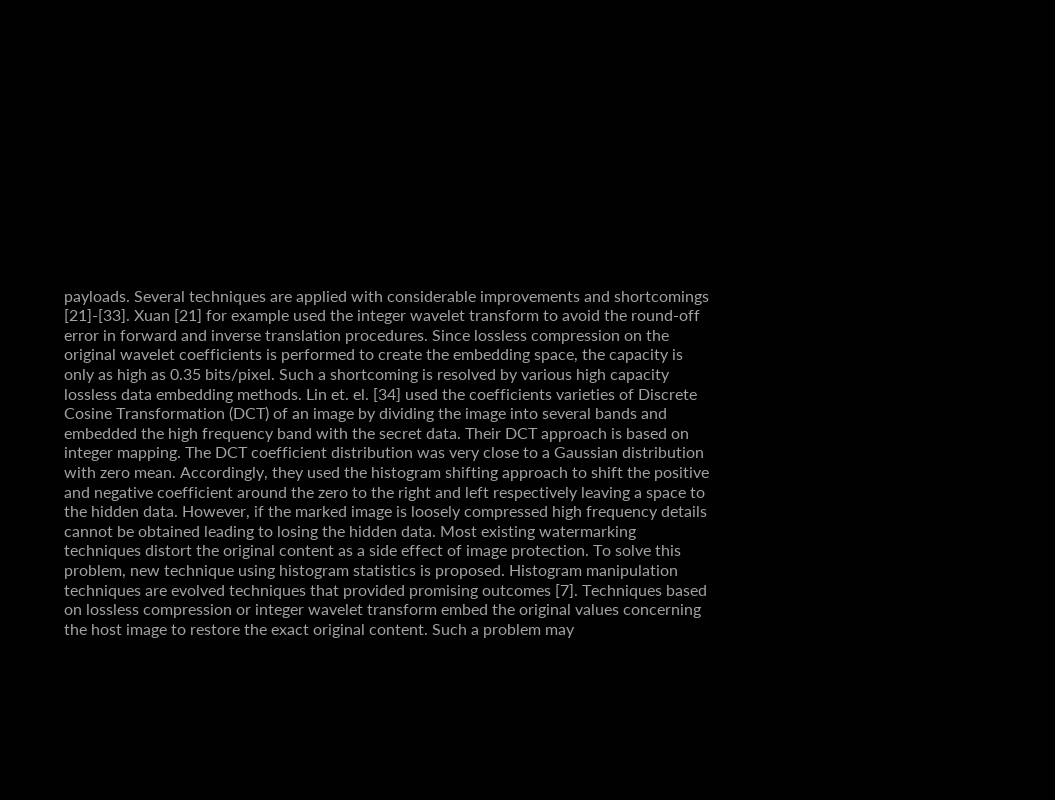payloads. Several techniques are applied with considerable improvements and shortcomings [21]-[33]. Xuan [21] for example used the integer wavelet transform to avoid the round-off error in forward and inverse translation procedures. Since lossless compression on the original wavelet coefficients is performed to create the embedding space, the capacity is only as high as 0.35 bits/pixel. Such a shortcoming is resolved by various high capacity lossless data embedding methods. Lin et. el. [34] used the coefficients varieties of Discrete Cosine Transformation (DCT) of an image by dividing the image into several bands and embedded the high frequency band with the secret data. Their DCT approach is based on integer mapping. The DCT coefficient distribution was very close to a Gaussian distribution with zero mean. Accordingly, they used the histogram shifting approach to shift the positive and negative coefficient around the zero to the right and left respectively leaving a space to the hidden data. However, if the marked image is loosely compressed high frequency details cannot be obtained leading to losing the hidden data. Most existing watermarking techniques distort the original content as a side effect of image protection. To solve this problem, new technique using histogram statistics is proposed. Histogram manipulation techniques are evolved techniques that provided promising outcomes [7]. Techniques based on lossless compression or integer wavelet transform embed the original values concerning the host image to restore the exact original content. Such a problem may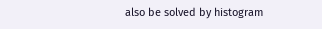also be solved by histogram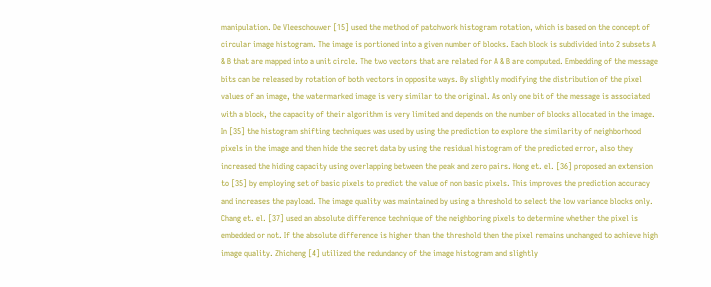manipulation. De Vleeschouwer [15] used the method of patchwork histogram rotation, which is based on the concept of circular image histogram. The image is portioned into a given number of blocks. Each block is subdivided into 2 subsets A & B that are mapped into a unit circle. The two vectors that are related for A & B are computed. Embedding of the message bits can be released by rotation of both vectors in opposite ways. By slightly modifying the distribution of the pixel values of an image, the watermarked image is very similar to the original. As only one bit of the message is associated with a block, the capacity of their algorithm is very limited and depends on the number of blocks allocated in the image. In [35] the histogram shifting techniques was used by using the prediction to explore the similarity of neighborhood pixels in the image and then hide the secret data by using the residual histogram of the predicted error, also they increased the hiding capacity using overlapping between the peak and zero pairs. Hong et. el. [36] proposed an extension to [35] by employing set of basic pixels to predict the value of non basic pixels. This improves the prediction accuracy and increases the payload. The image quality was maintained by using a threshold to select the low variance blocks only. Chang et. el. [37] used an absolute difference technique of the neighboring pixels to determine whether the pixel is embedded or not. If the absolute difference is higher than the threshold then the pixel remains unchanged to achieve high image quality. Zhicheng [4] utilized the redundancy of the image histogram and slightly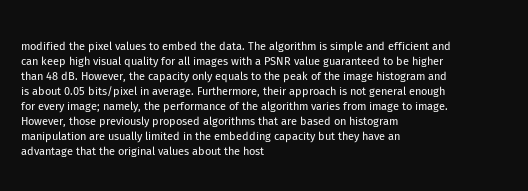modified the pixel values to embed the data. The algorithm is simple and efficient and can keep high visual quality for all images with a PSNR value guaranteed to be higher than 48 dB. However, the capacity only equals to the peak of the image histogram and is about 0.05 bits/pixel in average. Furthermore, their approach is not general enough for every image; namely, the performance of the algorithm varies from image to image. However, those previously proposed algorithms that are based on histogram manipulation are usually limited in the embedding capacity but they have an advantage that the original values about the host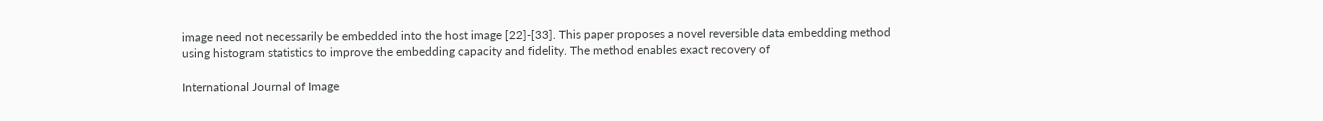image need not necessarily be embedded into the host image [22]-[33]. This paper proposes a novel reversible data embedding method using histogram statistics to improve the embedding capacity and fidelity. The method enables exact recovery of

International Journal of Image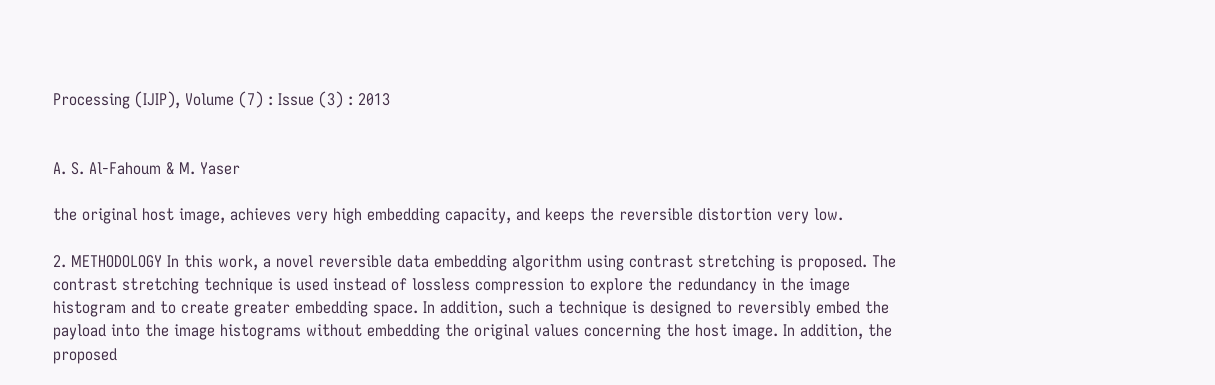Processing (IJIP), Volume (7) : Issue (3) : 2013


A. S. Al-Fahoum & M. Yaser

the original host image, achieves very high embedding capacity, and keeps the reversible distortion very low.

2. METHODOLOGY In this work, a novel reversible data embedding algorithm using contrast stretching is proposed. The contrast stretching technique is used instead of lossless compression to explore the redundancy in the image histogram and to create greater embedding space. In addition, such a technique is designed to reversibly embed the payload into the image histograms without embedding the original values concerning the host image. In addition, the proposed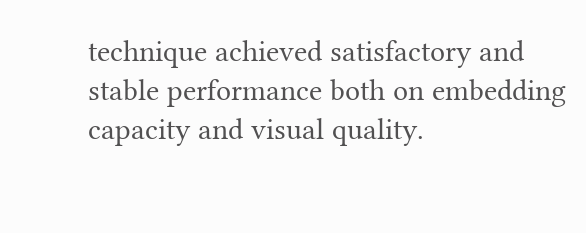technique achieved satisfactory and stable performance both on embedding capacity and visual quality.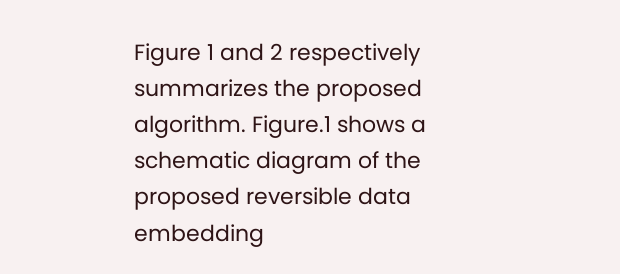Figure 1 and 2 respectively summarizes the proposed algorithm. Figure.1 shows a schematic diagram of the proposed reversible data embedding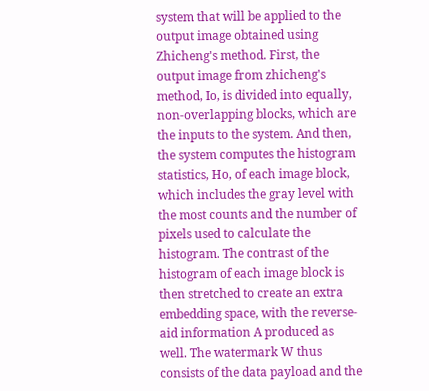system that will be applied to the output image obtained using Zhicheng's method. First, the output image from zhicheng's method, Io, is divided into equally, non-overlapping blocks, which are the inputs to the system. And then, the system computes the histogram statistics, Ho, of each image block, which includes the gray level with the most counts and the number of pixels used to calculate the histogram. The contrast of the histogram of each image block is then stretched to create an extra embedding space, with the reverse-aid information A produced as well. The watermark W thus consists of the data payload and the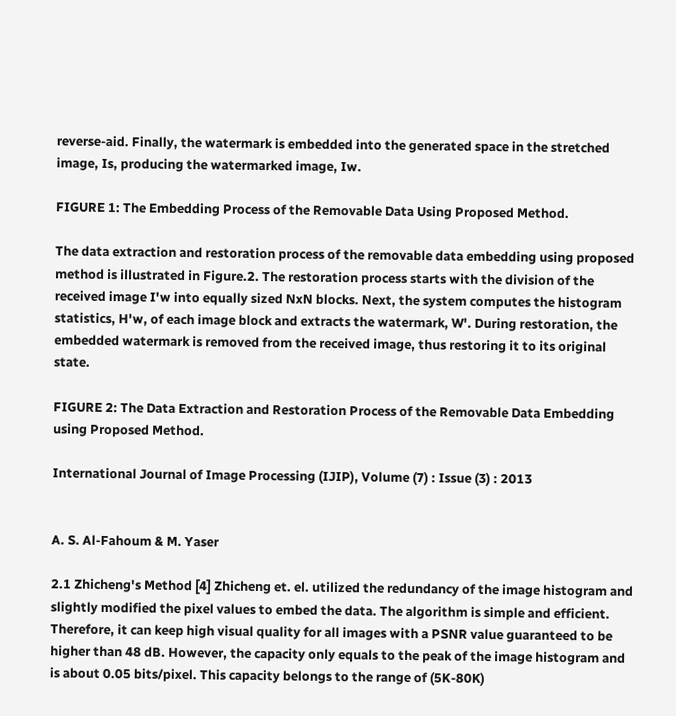reverse-aid. Finally, the watermark is embedded into the generated space in the stretched image, Is, producing the watermarked image, Iw.

FIGURE 1: The Embedding Process of the Removable Data Using Proposed Method.

The data extraction and restoration process of the removable data embedding using proposed method is illustrated in Figure.2. The restoration process starts with the division of the received image I'w into equally sized NxN blocks. Next, the system computes the histogram statistics, H'w, of each image block and extracts the watermark, W'. During restoration, the embedded watermark is removed from the received image, thus restoring it to its original state.

FIGURE 2: The Data Extraction and Restoration Process of the Removable Data Embedding using Proposed Method.

International Journal of Image Processing (IJIP), Volume (7) : Issue (3) : 2013


A. S. Al-Fahoum & M. Yaser

2.1 Zhicheng's Method [4] Zhicheng et. el. utilized the redundancy of the image histogram and slightly modified the pixel values to embed the data. The algorithm is simple and efficient. Therefore, it can keep high visual quality for all images with a PSNR value guaranteed to be higher than 48 dB. However, the capacity only equals to the peak of the image histogram and is about 0.05 bits/pixel. This capacity belongs to the range of (5K-80K)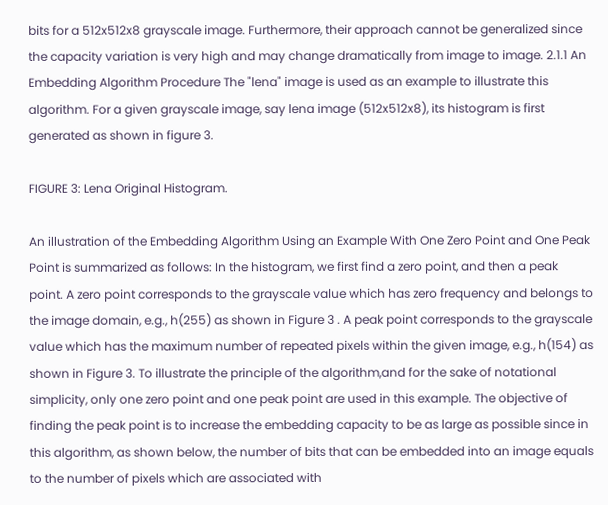bits for a 512x512x8 grayscale image. Furthermore, their approach cannot be generalized since the capacity variation is very high and may change dramatically from image to image. 2.1.1 An Embedding Algorithm Procedure The "lena" image is used as an example to illustrate this algorithm. For a given grayscale image, say lena image (512x512x8), its histogram is first generated as shown in figure 3.

FIGURE 3: Lena Original Histogram.

An illustration of the Embedding Algorithm Using an Example With One Zero Point and One Peak Point is summarized as follows: In the histogram, we first find a zero point, and then a peak point. A zero point corresponds to the grayscale value which has zero frequency and belongs to the image domain, e.g., h(255) as shown in Figure 3 . A peak point corresponds to the grayscale value which has the maximum number of repeated pixels within the given image, e.g., h(154) as shown in Figure 3. To illustrate the principle of the algorithm,and for the sake of notational simplicity, only one zero point and one peak point are used in this example. The objective of finding the peak point is to increase the embedding capacity to be as large as possible since in this algorithm, as shown below, the number of bits that can be embedded into an image equals to the number of pixels which are associated with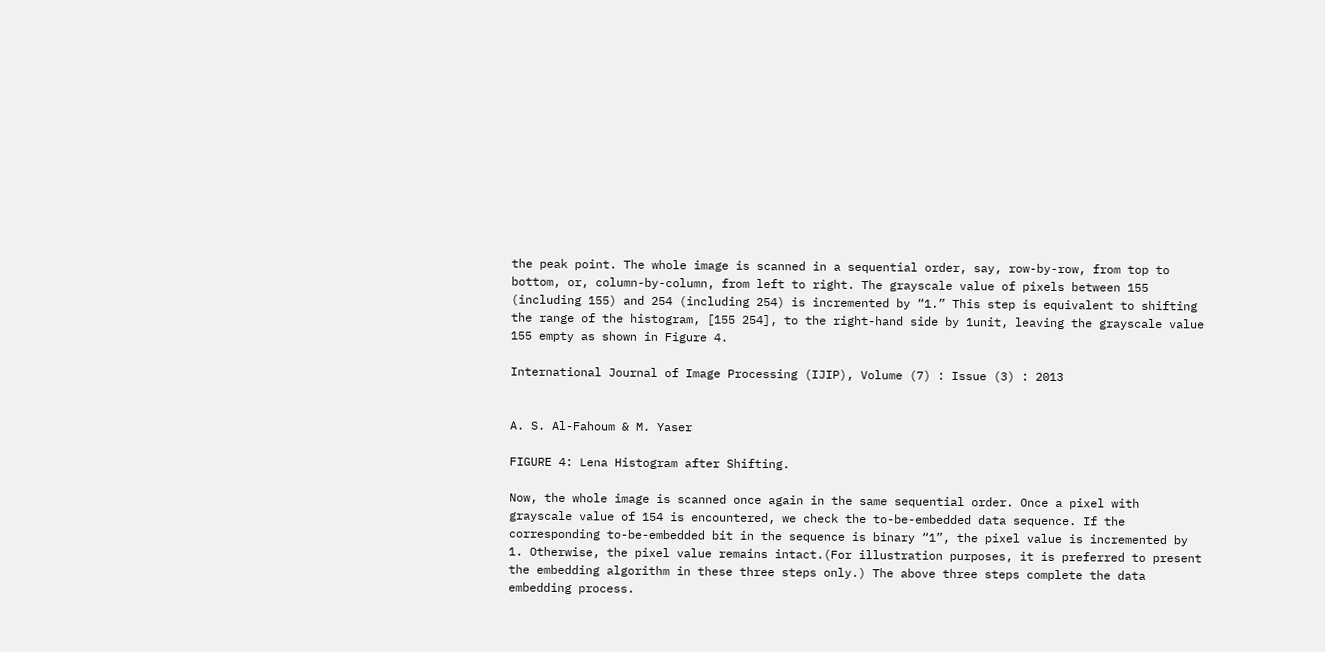the peak point. The whole image is scanned in a sequential order, say, row-by-row, from top to bottom, or, column-by-column, from left to right. The grayscale value of pixels between 155 (including 155) and 254 (including 254) is incremented by “1.” This step is equivalent to shifting the range of the histogram, [155 254], to the right-hand side by 1unit, leaving the grayscale value 155 empty as shown in Figure 4.

International Journal of Image Processing (IJIP), Volume (7) : Issue (3) : 2013


A. S. Al-Fahoum & M. Yaser

FIGURE 4: Lena Histogram after Shifting.

Now, the whole image is scanned once again in the same sequential order. Once a pixel with grayscale value of 154 is encountered, we check the to-be-embedded data sequence. If the corresponding to-be-embedded bit in the sequence is binary “1”, the pixel value is incremented by 1. Otherwise, the pixel value remains intact.(For illustration purposes, it is preferred to present the embedding algorithm in these three steps only.) The above three steps complete the data embedding process.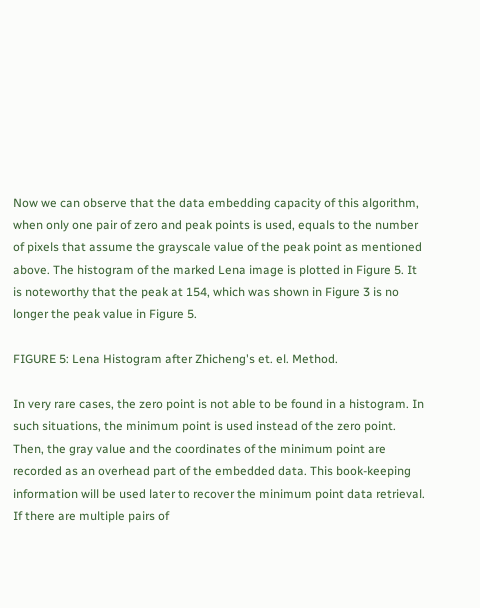Now we can observe that the data embedding capacity of this algorithm, when only one pair of zero and peak points is used, equals to the number of pixels that assume the grayscale value of the peak point as mentioned above. The histogram of the marked Lena image is plotted in Figure 5. It is noteworthy that the peak at 154, which was shown in Figure 3 is no longer the peak value in Figure 5.

FIGURE 5: Lena Histogram after Zhicheng's et. el. Method.

In very rare cases, the zero point is not able to be found in a histogram. In such situations, the minimum point is used instead of the zero point. Then, the gray value and the coordinates of the minimum point are recorded as an overhead part of the embedded data. This book-keeping information will be used later to recover the minimum point data retrieval. If there are multiple pairs of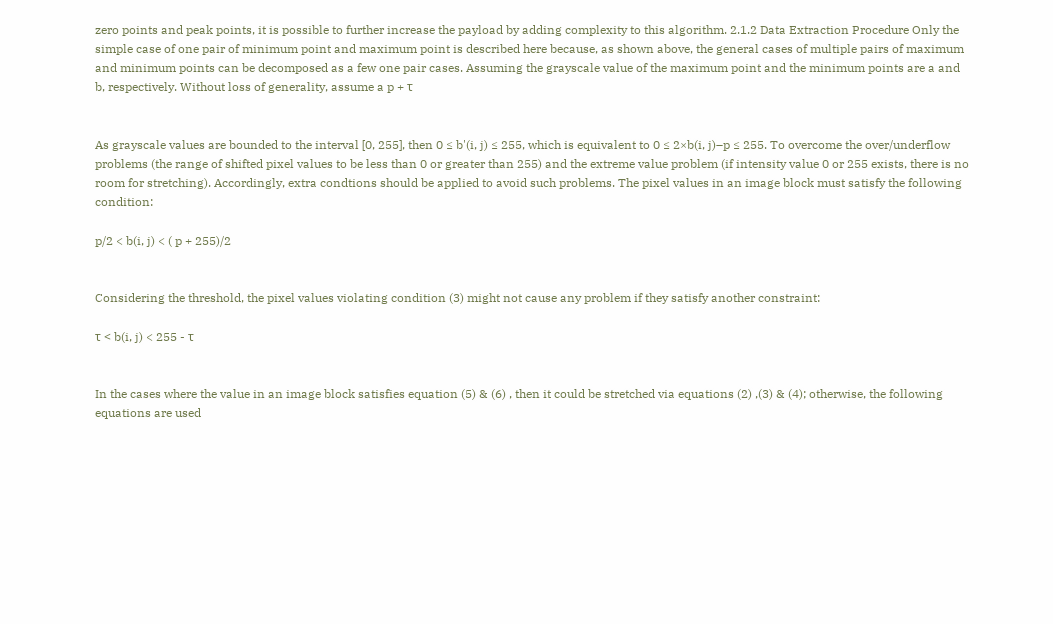zero points and peak points, it is possible to further increase the payload by adding complexity to this algorithm. 2.1.2 Data Extraction Procedure Only the simple case of one pair of minimum point and maximum point is described here because, as shown above, the general cases of multiple pairs of maximum and minimum points can be decomposed as a few one pair cases. Assuming the grayscale value of the maximum point and the minimum points are a and b, respectively. Without loss of generality, assume a p + τ


As grayscale values are bounded to the interval [0, 255], then 0 ≤ b'(i, j) ≤ 255, which is equivalent to 0 ≤ 2×b(i, j)–p ≤ 255. To overcome the over/underflow problems (the range of shifted pixel values to be less than 0 or greater than 255) and the extreme value problem (if intensity value 0 or 255 exists, there is no room for stretching). Accordingly, extra condtions should be applied to avoid such problems. The pixel values in an image block must satisfy the following condition:

p/2 < b(i, j) < ( p + 255)/2


Considering the threshold, the pixel values violating condition (3) might not cause any problem if they satisfy another constraint:

τ < b(i, j) < 255 - τ


In the cases where the value in an image block satisfies equation (5) & (6) , then it could be stretched via equations (2) ,(3) & (4); otherwise, the following equations are used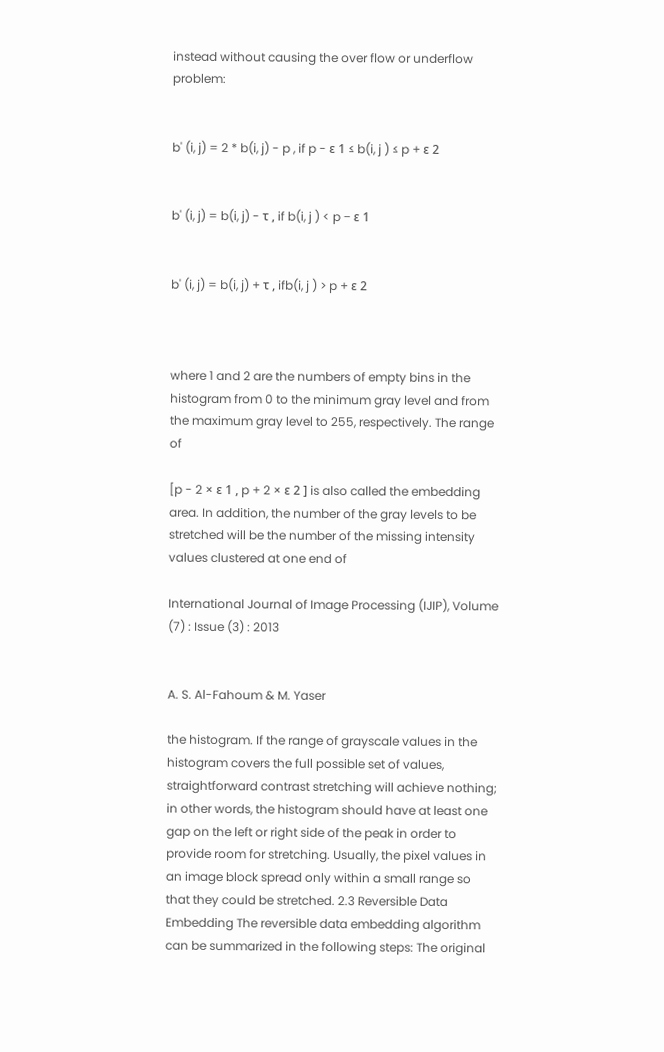instead without causing the over flow or underflow problem:


b' (i, j) = 2 * b(i, j) - p , if p - ε 1 ≤ b(i, j ) ≤ p + ε 2


b' (i, j) = b(i, j) - τ , if b(i, j ) < p − ε 1


b' (i, j) = b(i, j) + τ , ifb(i, j ) > p + ε 2



where 1 and 2 are the numbers of empty bins in the histogram from 0 to the minimum gray level and from the maximum gray level to 255, respectively. The range of

[p - 2 × ε 1 , p + 2 × ε 2 ] is also called the embedding area. In addition, the number of the gray levels to be stretched will be the number of the missing intensity values clustered at one end of

International Journal of Image Processing (IJIP), Volume (7) : Issue (3) : 2013


A. S. Al-Fahoum & M. Yaser

the histogram. If the range of grayscale values in the histogram covers the full possible set of values, straightforward contrast stretching will achieve nothing; in other words, the histogram should have at least one gap on the left or right side of the peak in order to provide room for stretching. Usually, the pixel values in an image block spread only within a small range so that they could be stretched. 2.3 Reversible Data Embedding The reversible data embedding algorithm can be summarized in the following steps: The original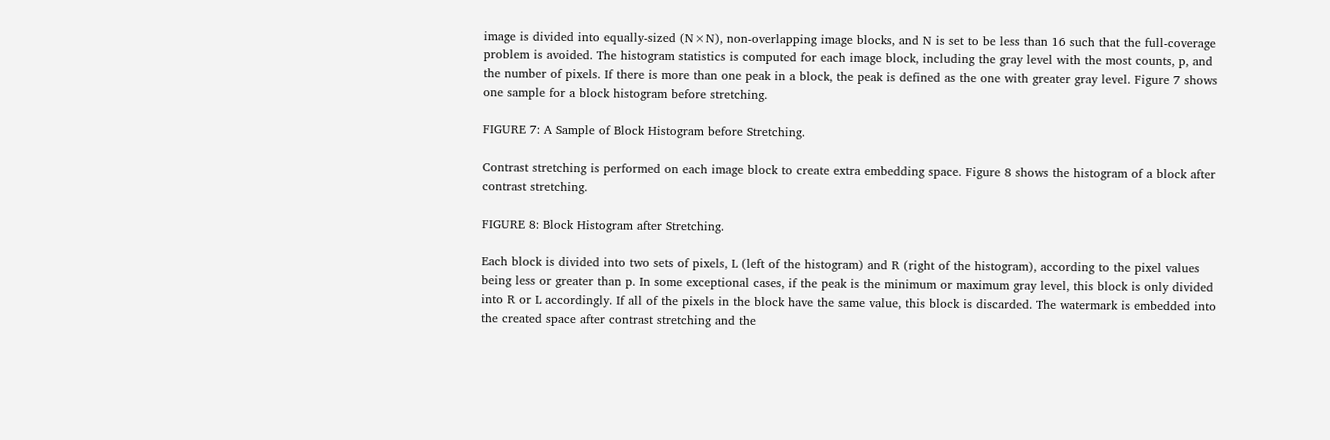image is divided into equally-sized (N×N), non-overlapping image blocks, and N is set to be less than 16 such that the full-coverage problem is avoided. The histogram statistics is computed for each image block, including the gray level with the most counts, p, and the number of pixels. If there is more than one peak in a block, the peak is defined as the one with greater gray level. Figure 7 shows one sample for a block histogram before stretching.

FIGURE 7: A Sample of Block Histogram before Stretching.

Contrast stretching is performed on each image block to create extra embedding space. Figure 8 shows the histogram of a block after contrast stretching.

FIGURE 8: Block Histogram after Stretching.

Each block is divided into two sets of pixels, L (left of the histogram) and R (right of the histogram), according to the pixel values being less or greater than p. In some exceptional cases, if the peak is the minimum or maximum gray level, this block is only divided into R or L accordingly. If all of the pixels in the block have the same value, this block is discarded. The watermark is embedded into the created space after contrast stretching and the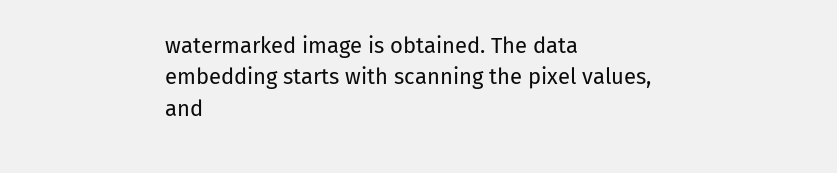watermarked image is obtained. The data embedding starts with scanning the pixel values, and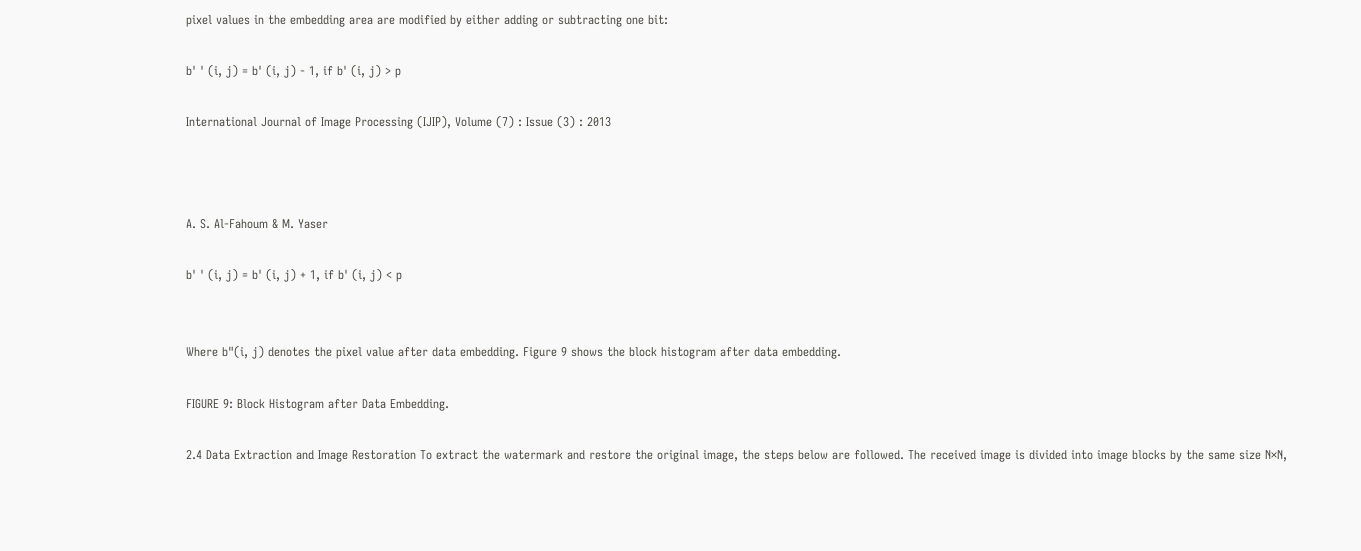pixel values in the embedding area are modified by either adding or subtracting one bit:

b' ' (i, j) = b' (i, j) - 1, if b' (i, j) > p

International Journal of Image Processing (IJIP), Volume (7) : Issue (3) : 2013



A. S. Al-Fahoum & M. Yaser

b' ' (i, j) = b' (i, j) + 1, if b' (i, j) < p


Where b"(i, j) denotes the pixel value after data embedding. Figure 9 shows the block histogram after data embedding.

FIGURE 9: Block Histogram after Data Embedding.

2.4 Data Extraction and Image Restoration To extract the watermark and restore the original image, the steps below are followed. The received image is divided into image blocks by the same size N×N,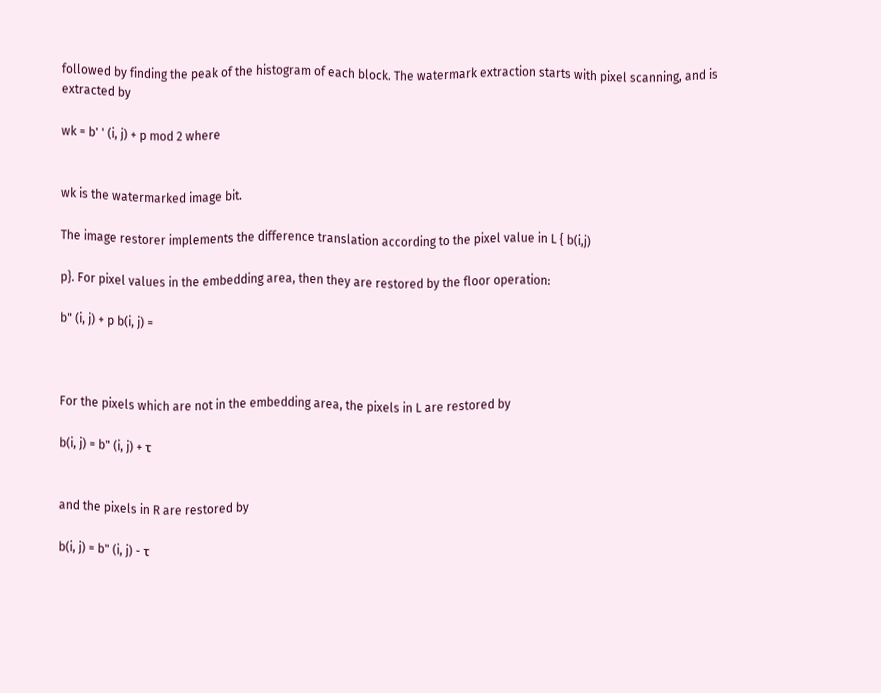followed by finding the peak of the histogram of each block. The watermark extraction starts with pixel scanning, and is extracted by

wk = b' ' (i, j) + p mod 2 where


wk is the watermarked image bit.

The image restorer implements the difference translation according to the pixel value in L { b(i,j)

p}. For pixel values in the embedding area, then they are restored by the floor operation:

b" (i, j) + p b(i, j) =



For the pixels which are not in the embedding area, the pixels in L are restored by

b(i, j) = b" (i, j) + τ


and the pixels in R are restored by

b(i, j) = b" (i, j) - τ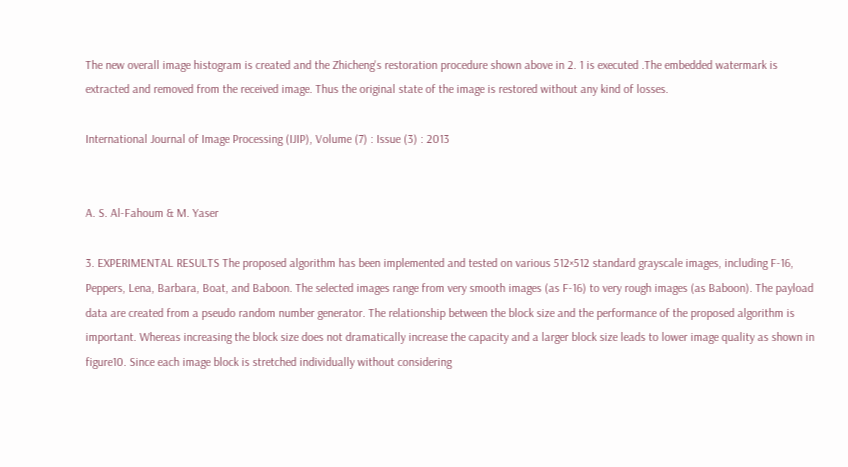The new overall image histogram is created and the Zhicheng's restoration procedure shown above in 2. 1 is executed .The embedded watermark is extracted and removed from the received image. Thus the original state of the image is restored without any kind of losses.

International Journal of Image Processing (IJIP), Volume (7) : Issue (3) : 2013


A. S. Al-Fahoum & M. Yaser

3. EXPERIMENTAL RESULTS The proposed algorithm has been implemented and tested on various 512×512 standard grayscale images, including F-16, Peppers, Lena, Barbara, Boat, and Baboon. The selected images range from very smooth images (as F-16) to very rough images (as Baboon). The payload data are created from a pseudo random number generator. The relationship between the block size and the performance of the proposed algorithm is important. Whereas increasing the block size does not dramatically increase the capacity and a larger block size leads to lower image quality as shown in figure10. Since each image block is stretched individually without considering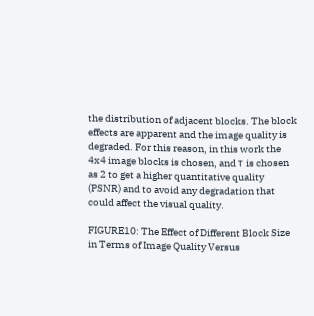the distribution of adjacent blocks. The block effects are apparent and the image quality is degraded. For this reason, in this work the 4x4 image blocks is chosen, and τ is chosen as 2 to get a higher quantitative quality (PSNR) and to avoid any degradation that could affect the visual quality.

FIGURE10: The Effect of Different Block Size in Terms of Image Quality Versus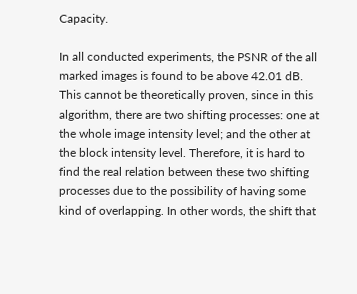Capacity.

In all conducted experiments, the PSNR of the all marked images is found to be above 42.01 dB. This cannot be theoretically proven, since in this algorithm, there are two shifting processes: one at the whole image intensity level; and the other at the block intensity level. Therefore, it is hard to find the real relation between these two shifting processes due to the possibility of having some kind of overlapping. In other words, the shift that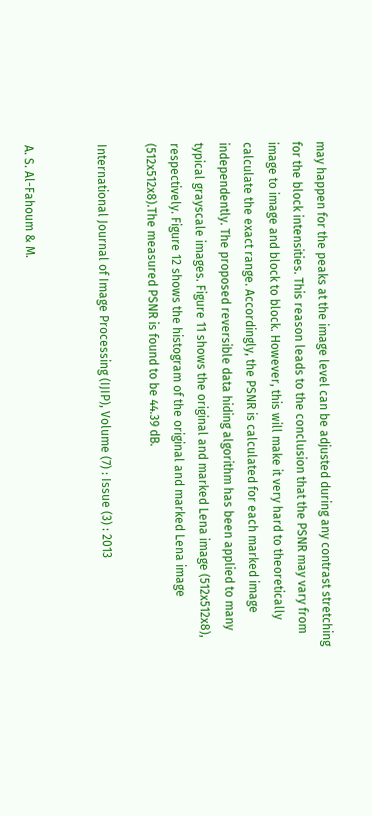may happen for the peaks at the image level can be adjusted during any contrast stretching for the block intensities. This reason leads to the conclusion that the PSNR may vary from image to image and block to block. However, this will make it very hard to theoretically calculate the exact range. Accordingly, the PSNR is calculated for each marked image independently. The proposed reversible data hiding algorithm has been applied to many typical grayscale images. Figure 11 shows the original and marked Lena image (512x512x8), respectively. Figure 12 shows the histogram of the original and marked Lena image (512x512x8).The measured PSNR is found to be 44.39 dB.

International Journal of Image Processing (IJIP), Volume (7) : Issue (3) : 2013


A. S. Al-Fahoum & M.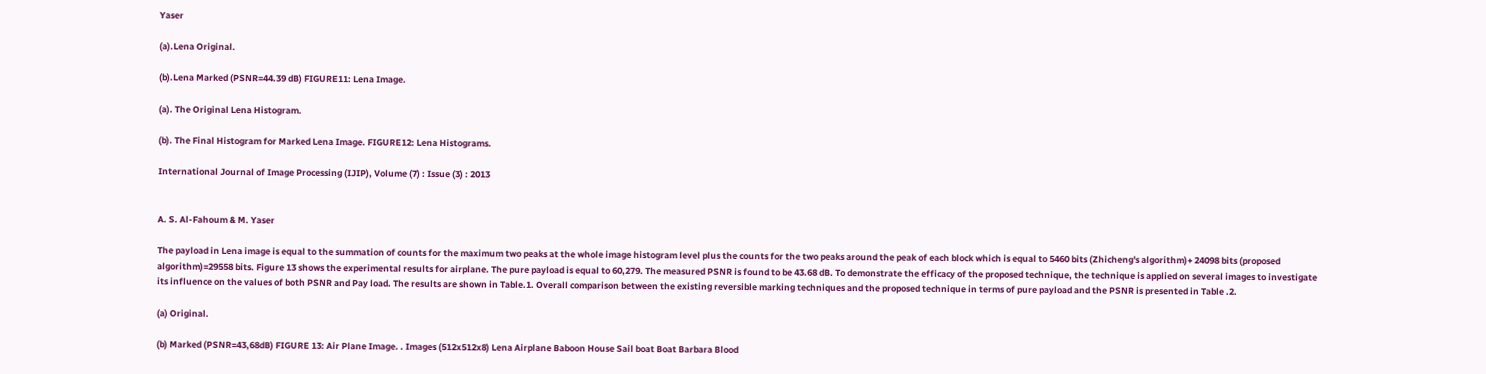Yaser

(a).Lena Original.

(b).Lena Marked (PSNR=44.39 dB) FIGURE11: Lena Image.

(a). The Original Lena Histogram.

(b). The Final Histogram for Marked Lena Image. FIGURE12: Lena Histograms.

International Journal of Image Processing (IJIP), Volume (7) : Issue (3) : 2013


A. S. Al-Fahoum & M. Yaser

The payload in Lena image is equal to the summation of counts for the maximum two peaks at the whole image histogram level plus the counts for the two peaks around the peak of each block which is equal to 5460 bits (Zhicheng's algorithm)+ 24098 bits (proposed algorithm)=29558 bits. Figure 13 shows the experimental results for airplane. The pure payload is equal to 60,279. The measured PSNR is found to be 43.68 dB. To demonstrate the efficacy of the proposed technique, the technique is applied on several images to investigate its influence on the values of both PSNR and Pay load. The results are shown in Table.1. Overall comparison between the existing reversible marking techniques and the proposed technique in terms of pure payload and the PSNR is presented in Table .2.

(a) Original.

(b) Marked (PSNR=43,68dB) FIGURE 13: Air Plane Image. . Images (512x512x8) Lena Airplane Baboon House Sail boat Boat Barbara Blood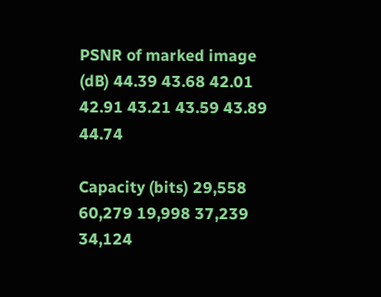PSNR of marked image (dB) 44.39 43.68 42.01 42.91 43.21 43.59 43.89 44.74

Capacity (bits) 29,558 60,279 19,998 37,239 34,124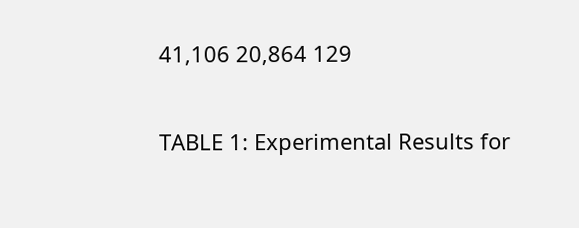41,106 20,864 129

TABLE 1: Experimental Results for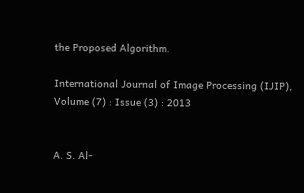the Proposed Algorithm.

International Journal of Image Processing (IJIP), Volume (7) : Issue (3) : 2013


A. S. Al-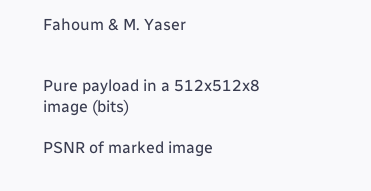Fahoum & M. Yaser


Pure payload in a 512x512x8 image (bits)

PSNR of marked image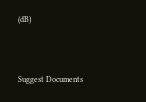(dB)



Suggest Documents